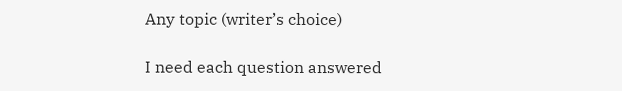Any topic (writer’s choice)

I need each question answered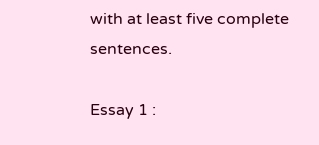with at least five complete sentences.

Essay 1 :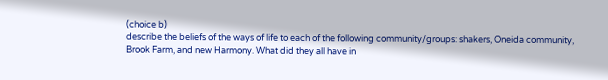(choice b)
describe the beliefs of the ways of life to each of the following community/groups: shakers, Oneida community, Brook Farm, and new Harmony. What did they all have in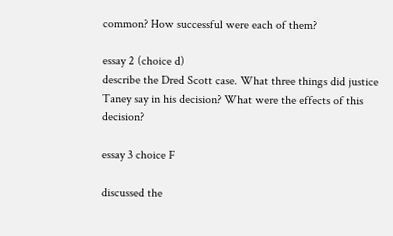common? How successful were each of them?

essay 2 (choice d)
describe the Dred Scott case. What three things did justice Taney say in his decision? What were the effects of this decision?

essay 3 choice F

discussed the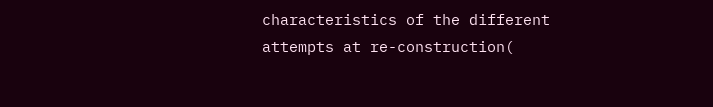characteristics of the different attempts at re-construction(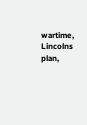wartime, Lincolns plan,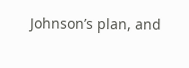Johnson’s plan, and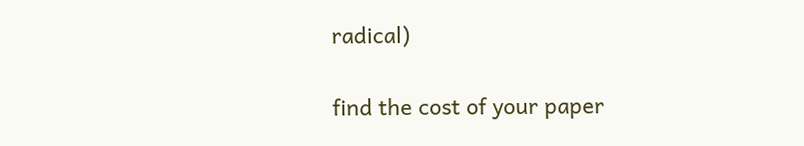radical)

find the cost of your paper